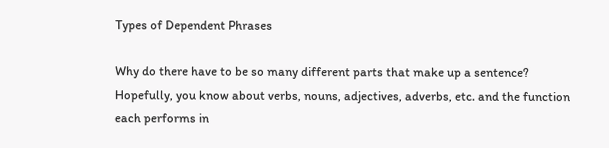Types of Dependent Phrases

Why do there have to be so many different parts that make up a sentence? Hopefully, you know about verbs, nouns, adjectives, adverbs, etc. and the function each performs in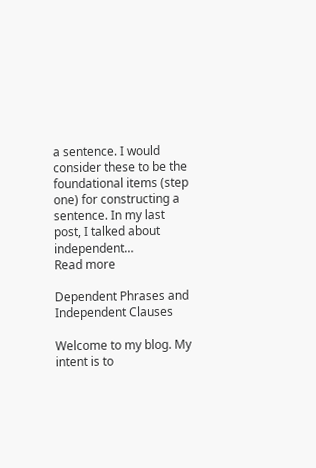a sentence. I would consider these to be the foundational items (step one) for constructing a sentence. In my last post, I talked about independent…
Read more

Dependent Phrases and Independent Clauses

Welcome to my blog. My intent is to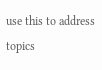use this to address topics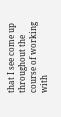that I see come up throughout the course of working with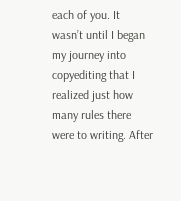each of you. It wasn’t until I began my journey into copyediting that I realized just how many rules there were to writing. After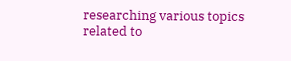researching various topics related to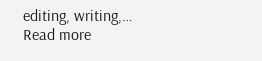editing, writing,…
Read more